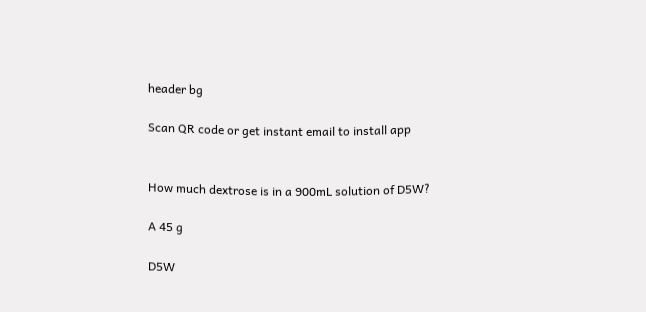header bg

Scan QR code or get instant email to install app


How much dextrose is in a 900mL solution of D5W?

A 45 g

D5W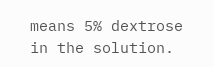means 5% dextrose in the solution.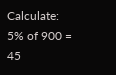Calculate: 5% of 900 = 45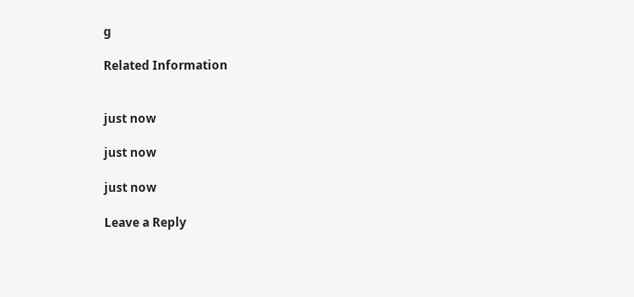g

Related Information


just now

just now

just now

Leave a Reply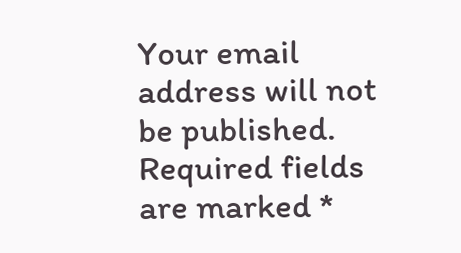Your email address will not be published. Required fields are marked *